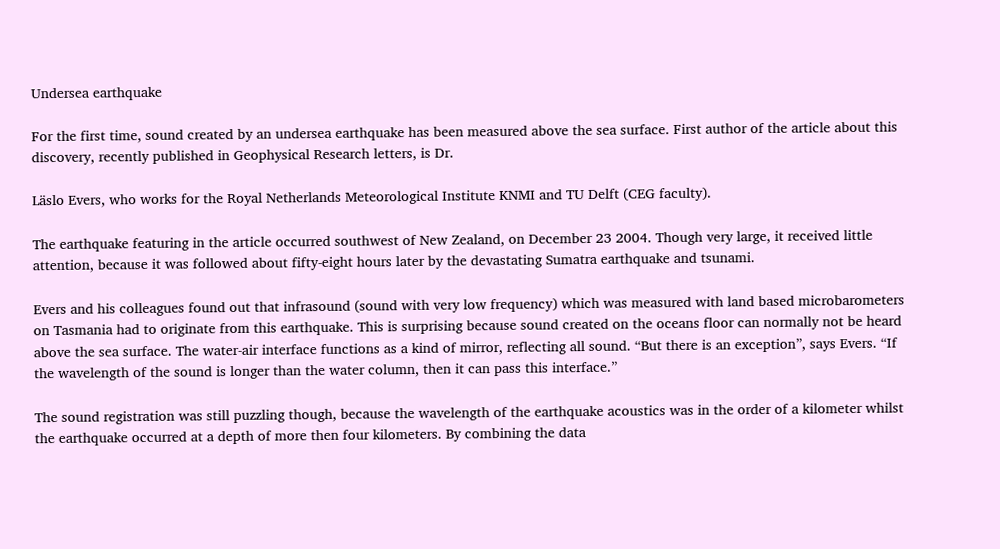Undersea earthquake

For the first time, sound created by an undersea earthquake has been measured above the sea surface. First author of the article about this discovery, recently published in Geophysical Research letters, is Dr.

Läslo Evers, who works for the Royal Netherlands Meteorological Institute KNMI and TU Delft (CEG faculty).

The earthquake featuring in the article occurred southwest of New Zealand, on December 23 2004. Though very large, it received little attention, because it was followed about fifty-eight hours later by the devastating Sumatra earthquake and tsunami.

Evers and his colleagues found out that infrasound (sound with very low frequency) which was measured with land based microbarometers on Tasmania had to originate from this earthquake. This is surprising because sound created on the oceans floor can normally not be heard above the sea surface. The water-air interface functions as a kind of mirror, reflecting all sound. “But there is an exception”, says Evers. “If the wavelength of the sound is longer than the water column, then it can pass this interface.”

The sound registration was still puzzling though, because the wavelength of the earthquake acoustics was in the order of a kilometer whilst the earthquake occurred at a depth of more then four kilometers. By combining the data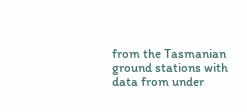from the Tasmanian ground stations with data from under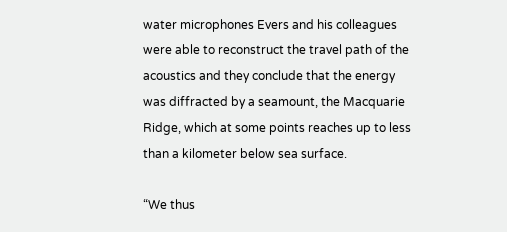water microphones Evers and his colleagues were able to reconstruct the travel path of the acoustics and they conclude that the energy was diffracted by a seamount, the Macquarie Ridge, which at some points reaches up to less than a kilometer below sea surface.

“We thus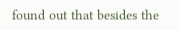found out that besides the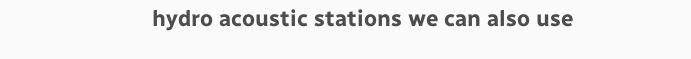hydro acoustic stations we can also use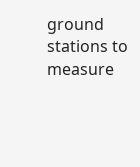ground stations to measure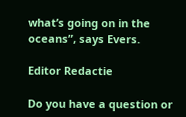what’s going on in the oceans”, says Evers.

Editor Redactie

Do you have a question or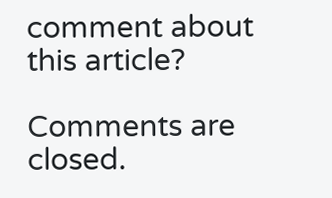comment about this article?

Comments are closed.